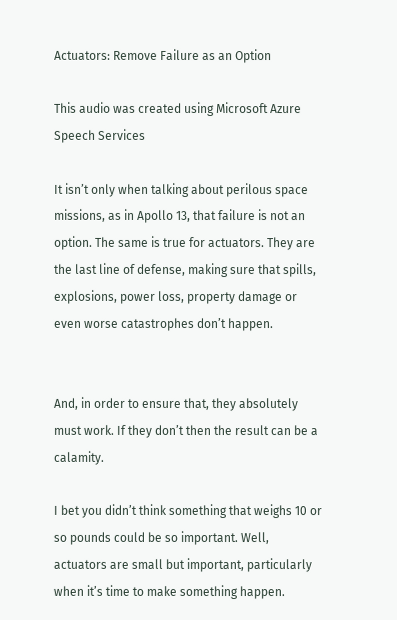Actuators: Remove Failure as an Option

This audio was created using Microsoft Azure Speech Services

It isn’t only when talking about perilous space missions, as in Apollo 13, that failure is not an option. The same is true for actuators. They are the last line of defense, making sure that spills, explosions, power loss, property damage or even worse catastrophes don’t happen.


And, in order to ensure that, they absolutely must work. If they don’t then the result can be a calamity.

I bet you didn’t think something that weighs 10 or so pounds could be so important. Well, actuators are small but important, particularly when it’s time to make something happen.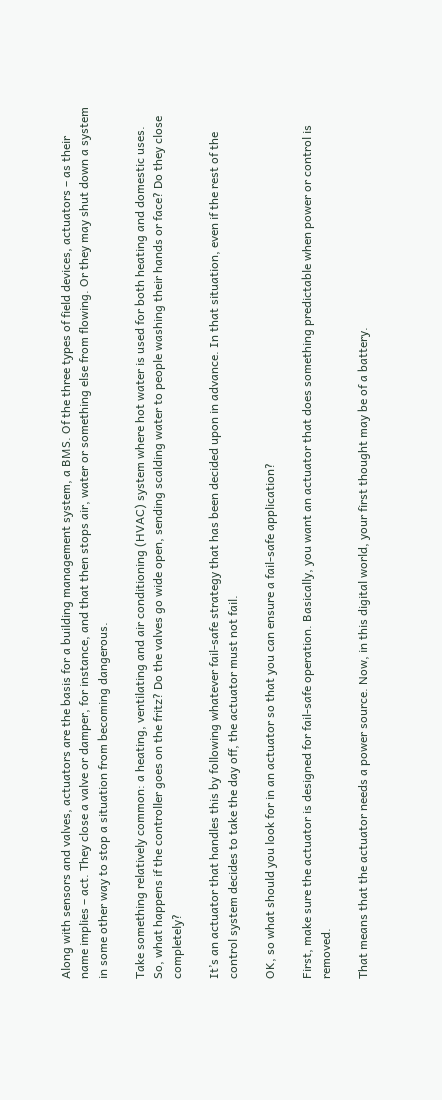Along with sensors and valves, actuators are the basis for a building management system, a BMS. Of the three types of field devices, actuators – as their name implies – act. They close a valve or damper, for instance, and that then stops air, water or something else from flowing. Or they may shut down a system in some other way to stop a situation from becoming dangerous.

Take something relatively common: a heating, ventilating and air conditioning (HVAC) system where hot water is used for both heating and domestic uses. So, what happens if the controller goes on the fritz? Do the valves go wide open, sending scalding water to people washing their hands or face? Do they close completely?

It’s an actuator that handles this by following whatever fail-safe strategy that has been decided upon in advance. In that situation, even if the rest of the control system decides to take the day off, the actuator must not fail.

OK, so what should you look for in an actuator so that you can ensure a fail-safe application?

First, make sure the actuator is designed for fail-safe operation. Basically, you want an actuator that does something predictable when power or control is removed.

That means that the actuator needs a power source. Now, in this digital world, your first thought may be of a battery.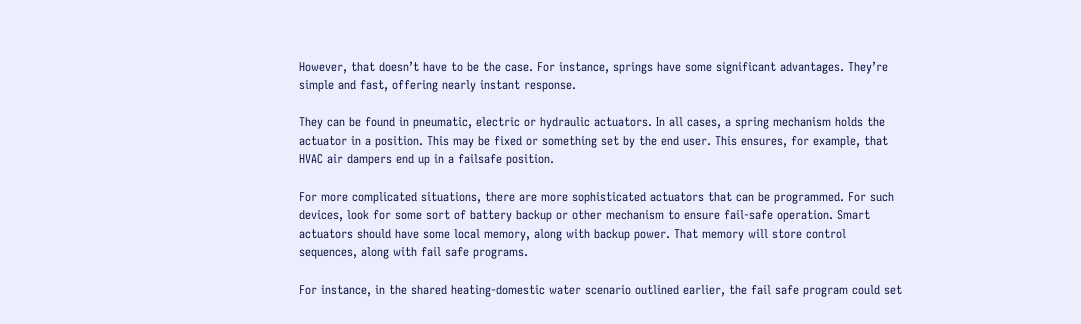However, that doesn’t have to be the case. For instance, springs have some significant advantages. They’re simple and fast, offering nearly instant response.

They can be found in pneumatic, electric or hydraulic actuators. In all cases, a spring mechanism holds the actuator in a position. This may be fixed or something set by the end user. This ensures, for example, that HVAC air dampers end up in a failsafe position.

For more complicated situations, there are more sophisticated actuators that can be programmed. For such devices, look for some sort of battery backup or other mechanism to ensure fail-safe operation. Smart actuators should have some local memory, along with backup power. That memory will store control sequences, along with fail safe programs.

For instance, in the shared heating-domestic water scenario outlined earlier, the fail safe program could set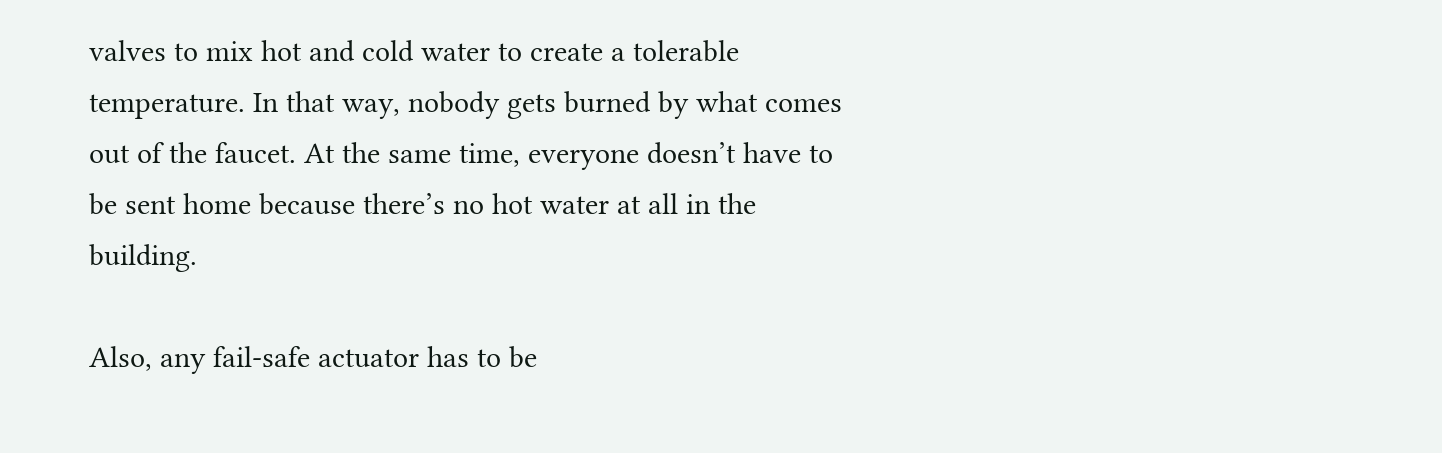valves to mix hot and cold water to create a tolerable temperature. In that way, nobody gets burned by what comes out of the faucet. At the same time, everyone doesn’t have to be sent home because there’s no hot water at all in the building.

Also, any fail-safe actuator has to be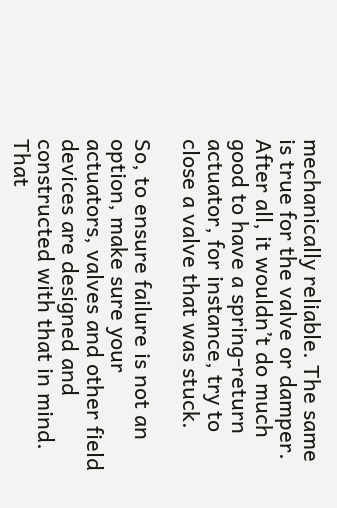mechanically reliable. The same is true for the valve or damper. After all, it wouldn’t do much good to have a spring-return actuator, for instance, try to close a valve that was stuck.

So, to ensure failure is not an option, make sure your actuators, valves and other field devices are designed and constructed with that in mind. That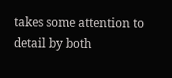takes some attention to detail by both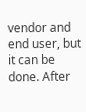vendor and end user, but it can be done. After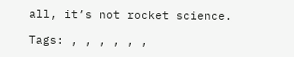all, it’s not rocket science.

Tags: , , , , , ,